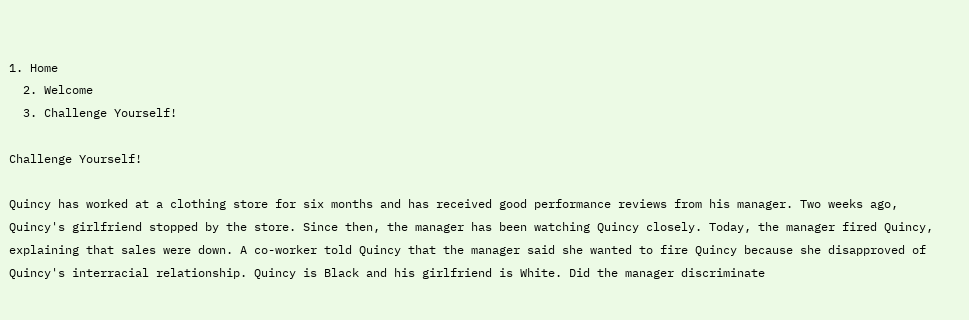1. Home
  2. Welcome
  3. Challenge Yourself!

Challenge Yourself!

Quincy has worked at a clothing store for six months and has received good performance reviews from his manager. Two weeks ago, Quincy's girlfriend stopped by the store. Since then, the manager has been watching Quincy closely. Today, the manager fired Quincy, explaining that sales were down. A co-worker told Quincy that the manager said she wanted to fire Quincy because she disapproved of Quincy's interracial relationship. Quincy is Black and his girlfriend is White. Did the manager discriminate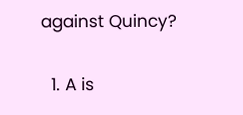against Quincy?

  1. A is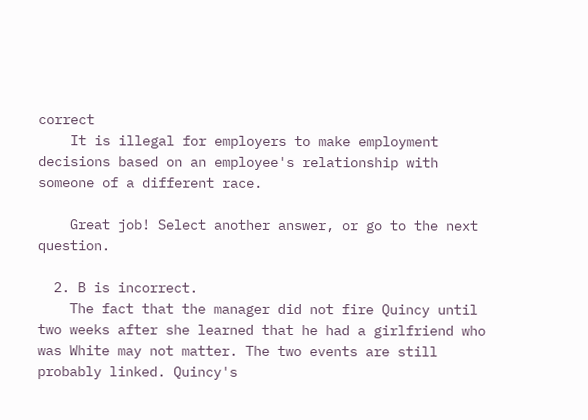correct
    It is illegal for employers to make employment decisions based on an employee's relationship with someone of a different race.

    Great job! Select another answer, or go to the next question.

  2. B is incorrect.
    The fact that the manager did not fire Quincy until two weeks after she learned that he had a girlfriend who was White may not matter. The two events are still probably linked. Quincy's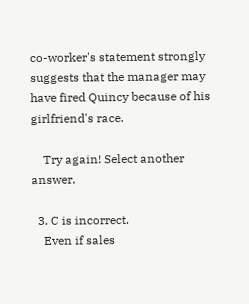co-worker's statement strongly suggests that the manager may have fired Quincy because of his girlfriend's race.

    Try again! Select another answer.

  3. C is incorrect.
    Even if sales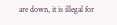are down, it is illegal for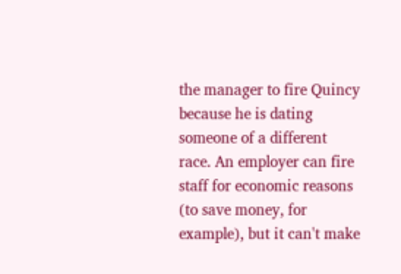the manager to fire Quincy because he is dating someone of a different race. An employer can fire staff for economic reasons (to save money, for example), but it can't make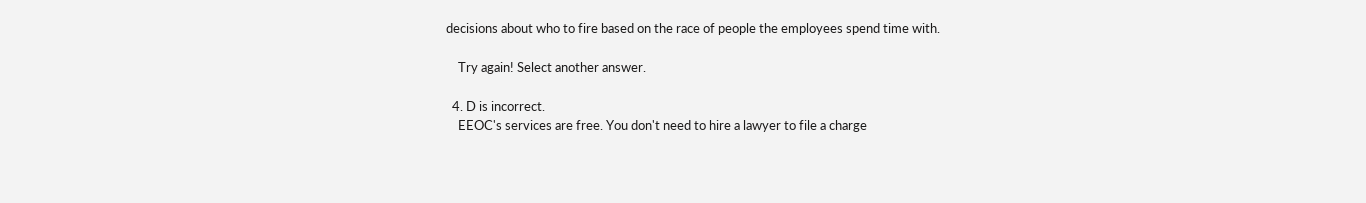decisions about who to fire based on the race of people the employees spend time with.

    Try again! Select another answer.

  4. D is incorrect.
    EEOC's services are free. You don't need to hire a lawyer to file a charge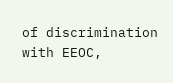of discrimination with EEOC,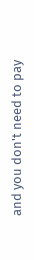and you don't need to pay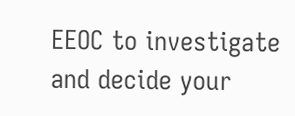EEOC to investigate and decide your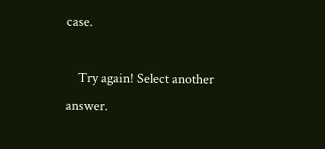case.

    Try again! Select another answer.